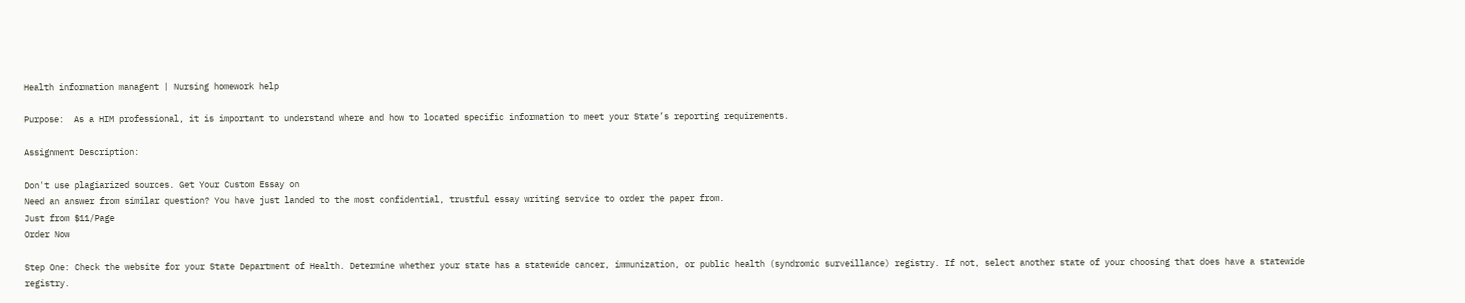Health information managent | Nursing homework help

Purpose:  As a HIM professional, it is important to understand where and how to located specific information to meet your State’s reporting requirements.

Assignment Description:

Don't use plagiarized sources. Get Your Custom Essay on
Need an answer from similar question? You have just landed to the most confidential, trustful essay writing service to order the paper from.
Just from $11/Page
Order Now

Step One: Check the website for your State Department of Health. Determine whether your state has a statewide cancer, immunization, or public health (syndromic surveillance) registry. If not, select another state of your choosing that does have a statewide registry.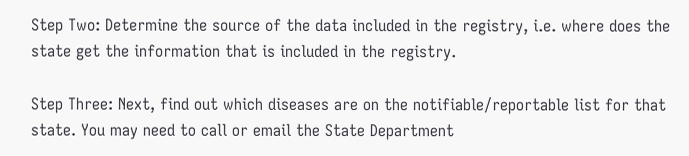Step Two: Determine the source of the data included in the registry, i.e. where does the state get the information that is included in the registry.

Step Three: Next, find out which diseases are on the notifiable/reportable list for that state. You may need to call or email the State Department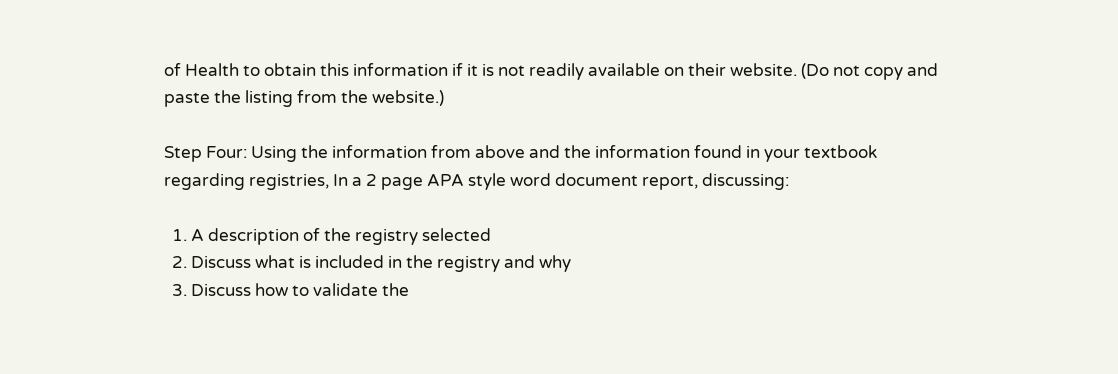of Health to obtain this information if it is not readily available on their website. (Do not copy and paste the listing from the website.)

Step Four: Using the information from above and the information found in your textbook regarding registries, In a 2 page APA style word document report, discussing:

  1. A description of the registry selected
  2. Discuss what is included in the registry and why
  3. Discuss how to validate the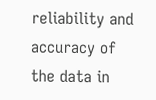reliability and accuracy of the data in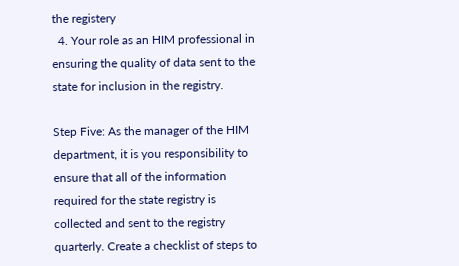the registery
  4. Your role as an HIM professional in ensuring the quality of data sent to the state for inclusion in the registry.

Step Five: As the manager of the HIM department, it is you responsibility to ensure that all of the information required for the state registry is collected and sent to the registry quarterly. Create a checklist of steps to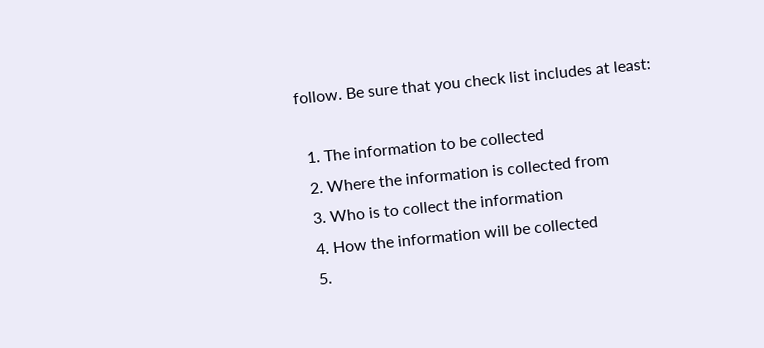follow. Be sure that you check list includes at least:

  1. The information to be collected
  2. Where the information is collected from
  3. Who is to collect the information
  4. How the information will be collected
  5.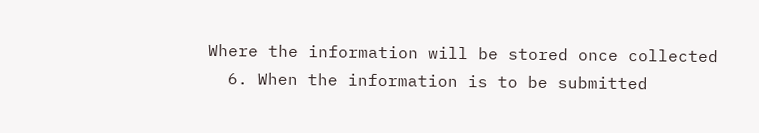Where the information will be stored once collected
  6. When the information is to be submitted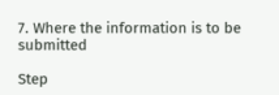7. Where the information is to be submitted

Step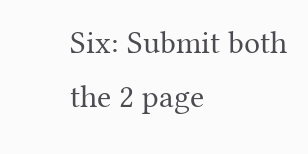Six: Submit both the 2 page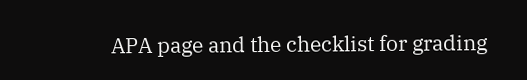APA page and the checklist for grading